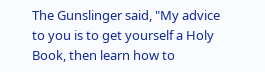The Gunslinger said, "My advice to you is to get yourself a Holy Book, then learn how to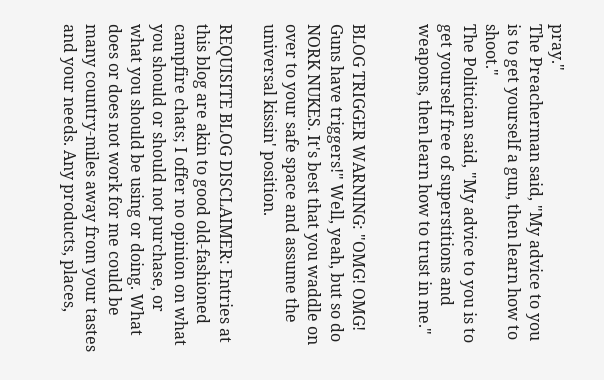pray."
The Preacherman said, "My advice to you is to get yourself a gun, then learn how to shoot."
The Politician said, "My advice to you is to get yourself free of superstitions and weapons, then learn how to trust in me."


BLOG TRIGGER WARNING: "OMG! OMG! Guns have triggers!" Well, yeah, but so do NORK NUKES. It's best that you waddle on over to your safe space and assume the universal kissin' position.

REQUISITE BLOG DISCLAIMER: Entries at this blog are akin to good old-fashioned campfire chats; I offer no opinion on what you should or should not purchase, or what you should be using or doing. What does or does not work for me could be many country-miles away from your tastes and your needs. Any products, places,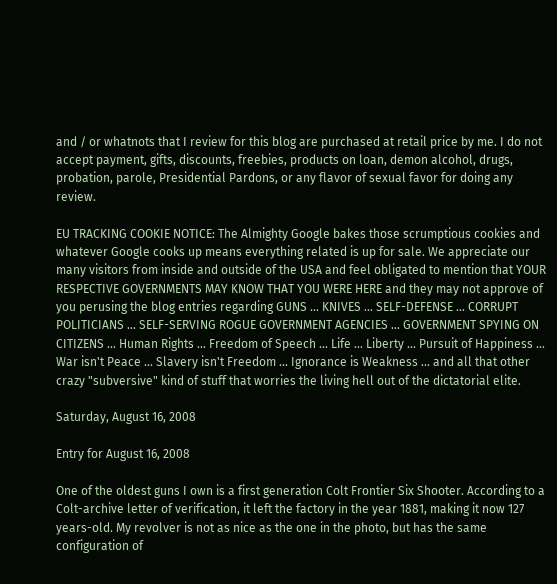and / or whatnots that I review for this blog are purchased at retail price by me. I do not accept payment, gifts, discounts, freebies, products on loan, demon alcohol, drugs, probation, parole, Presidential Pardons, or any flavor of sexual favor for doing any review.

EU TRACKING COOKIE NOTICE: The Almighty Google bakes those scrumptious cookies and whatever Google cooks up means everything related is up for sale. We appreciate our many visitors from inside and outside of the USA and feel obligated to mention that YOUR RESPECTIVE GOVERNMENTS MAY KNOW THAT YOU WERE HERE and they may not approve of you perusing the blog entries regarding GUNS ... KNIVES ... SELF-DEFENSE ... CORRUPT POLITICIANS ... SELF-SERVING ROGUE GOVERNMENT AGENCIES ... GOVERNMENT SPYING ON CITIZENS ... Human Rights ... Freedom of Speech ... Life ... Liberty ... Pursuit of Happiness ... War isn't Peace ... Slavery isn't Freedom ... Ignorance is Weakness ... and all that other crazy "subversive" kind of stuff that worries the living hell out of the dictatorial elite.

Saturday, August 16, 2008

Entry for August 16, 2008

One of the oldest guns I own is a first generation Colt Frontier Six Shooter. According to a Colt-archive letter of verification, it left the factory in the year 1881, making it now 127 years-old. My revolver is not as nice as the one in the photo, but has the same configuration of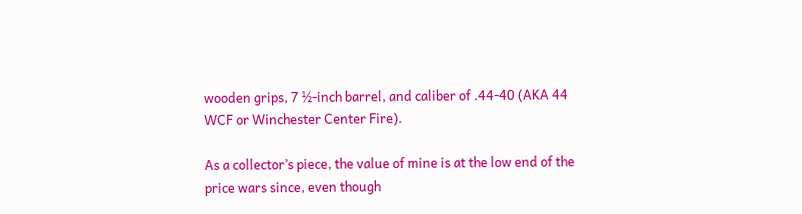wooden grips, 7 ½-inch barrel, and caliber of .44-40 (AKA 44 WCF or Winchester Center Fire).

As a collector’s piece, the value of mine is at the low end of the price wars since, even though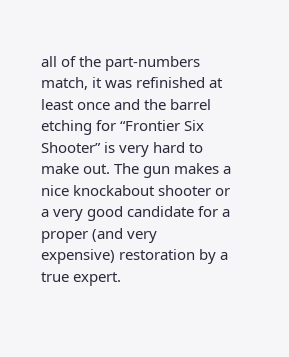all of the part-numbers match, it was refinished at least once and the barrel etching for “Frontier Six Shooter” is very hard to make out. The gun makes a nice knockabout shooter or a very good candidate for a proper (and very expensive) restoration by a true expert.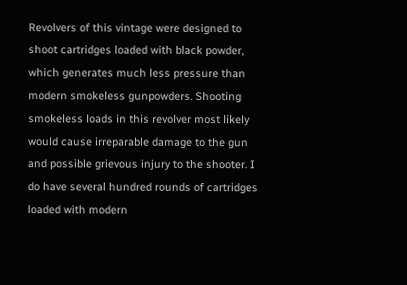Revolvers of this vintage were designed to shoot cartridges loaded with black powder, which generates much less pressure than modern smokeless gunpowders. Shooting smokeless loads in this revolver most likely would cause irreparable damage to the gun and possible grievous injury to the shooter. I do have several hundred rounds of cartridges loaded with modern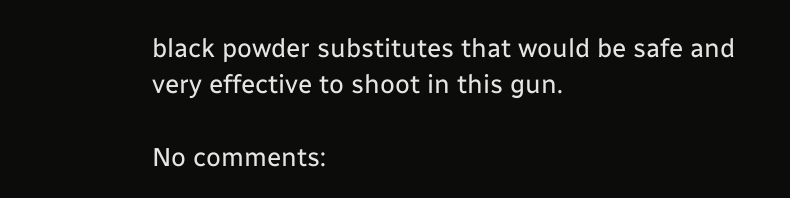black powder substitutes that would be safe and very effective to shoot in this gun.

No comments: